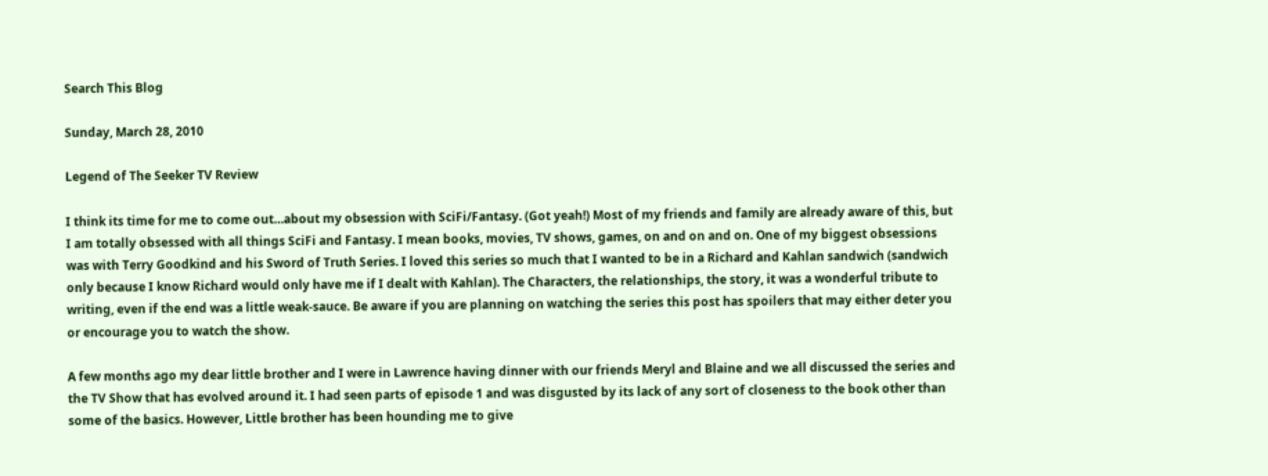Search This Blog

Sunday, March 28, 2010

Legend of The Seeker TV Review

I think its time for me to come out…about my obsession with SciFi/Fantasy. (Got yeah!) Most of my friends and family are already aware of this, but I am totally obsessed with all things SciFi and Fantasy. I mean books, movies, TV shows, games, on and on and on. One of my biggest obsessions was with Terry Goodkind and his Sword of Truth Series. I loved this series so much that I wanted to be in a Richard and Kahlan sandwich (sandwich only because I know Richard would only have me if I dealt with Kahlan). The Characters, the relationships, the story, it was a wonderful tribute to writing, even if the end was a little weak-sauce. Be aware if you are planning on watching the series this post has spoilers that may either deter you or encourage you to watch the show.

A few months ago my dear little brother and I were in Lawrence having dinner with our friends Meryl and Blaine and we all discussed the series and the TV Show that has evolved around it. I had seen parts of episode 1 and was disgusted by its lack of any sort of closeness to the book other than some of the basics. However, Little brother has been hounding me to give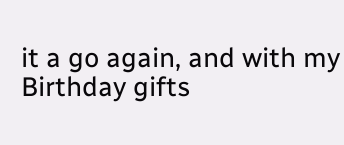it a go again, and with my Birthday gifts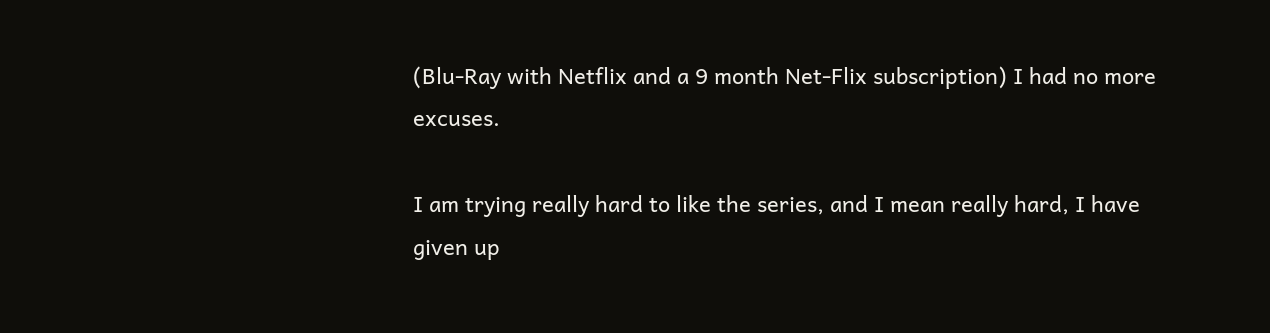(Blu-Ray with Netflix and a 9 month Net-Flix subscription) I had no more excuses.

I am trying really hard to like the series, and I mean really hard, I have given up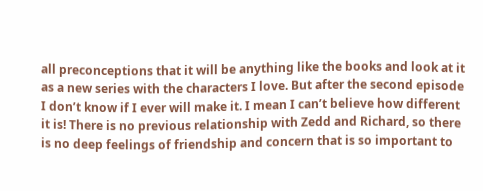all preconceptions that it will be anything like the books and look at it as a new series with the characters I love. But after the second episode I don’t know if I ever will make it. I mean I can’t believe how different it is! There is no previous relationship with Zedd and Richard, so there is no deep feelings of friendship and concern that is so important to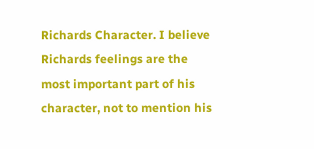Richards Character. I believe Richards feelings are the most important part of his character, not to mention his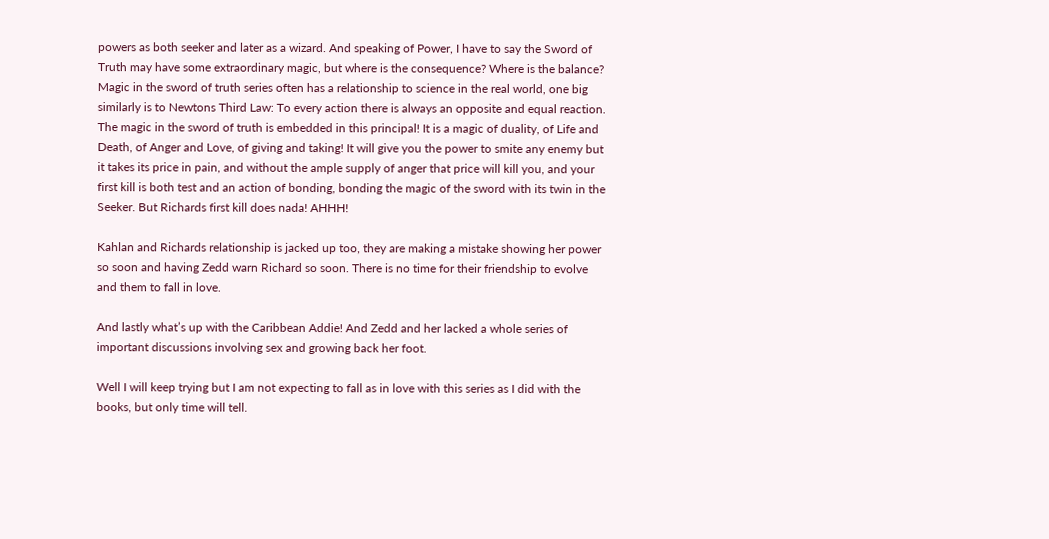powers as both seeker and later as a wizard. And speaking of Power, I have to say the Sword of Truth may have some extraordinary magic, but where is the consequence? Where is the balance? Magic in the sword of truth series often has a relationship to science in the real world, one big similarly is to Newtons Third Law: To every action there is always an opposite and equal reaction. The magic in the sword of truth is embedded in this principal! It is a magic of duality, of Life and Death, of Anger and Love, of giving and taking! It will give you the power to smite any enemy but it takes its price in pain, and without the ample supply of anger that price will kill you, and your first kill is both test and an action of bonding, bonding the magic of the sword with its twin in the Seeker. But Richards first kill does nada! AHHH!

Kahlan and Richards relationship is jacked up too, they are making a mistake showing her power so soon and having Zedd warn Richard so soon. There is no time for their friendship to evolve and them to fall in love.

And lastly what’s up with the Caribbean Addie! And Zedd and her lacked a whole series of important discussions involving sex and growing back her foot.

Well I will keep trying but I am not expecting to fall as in love with this series as I did with the books, but only time will tell.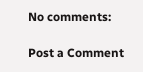No comments:

Post a Comment